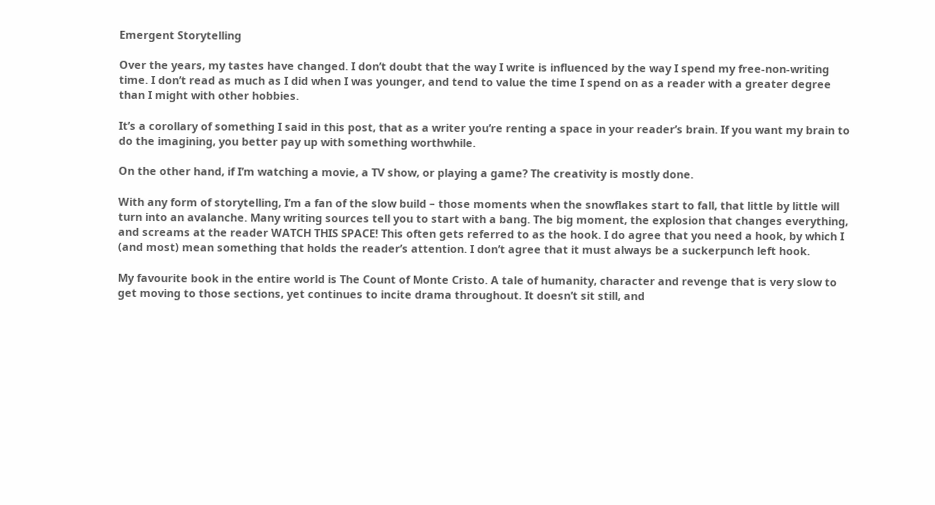Emergent Storytelling

Over the years, my tastes have changed. I don’t doubt that the way I write is influenced by the way I spend my free-non-writing time. I don’t read as much as I did when I was younger, and tend to value the time I spend on as a reader with a greater degree than I might with other hobbies.

It’s a corollary of something I said in this post, that as a writer you’re renting a space in your reader’s brain. If you want my brain to do the imagining, you better pay up with something worthwhile.

On the other hand, if I’m watching a movie, a TV show, or playing a game? The creativity is mostly done.

With any form of storytelling, I’m a fan of the slow build – those moments when the snowflakes start to fall, that little by little will turn into an avalanche. Many writing sources tell you to start with a bang. The big moment, the explosion that changes everything, and screams at the reader WATCH THIS SPACE! This often gets referred to as the hook. I do agree that you need a hook, by which I (and most) mean something that holds the reader’s attention. I don’t agree that it must always be a suckerpunch left hook.

My favourite book in the entire world is The Count of Monte Cristo. A tale of humanity, character and revenge that is very slow to get moving to those sections, yet continues to incite drama throughout. It doesn’t sit still, and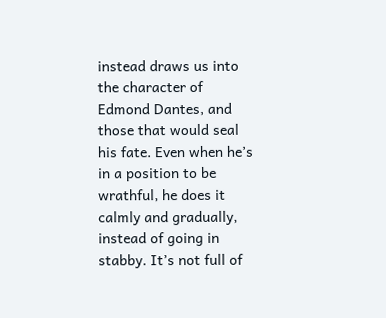instead draws us into the character of Edmond Dantes, and those that would seal his fate. Even when he’s in a position to be wrathful, he does it calmly and gradually, instead of going in stabby. It’s not full of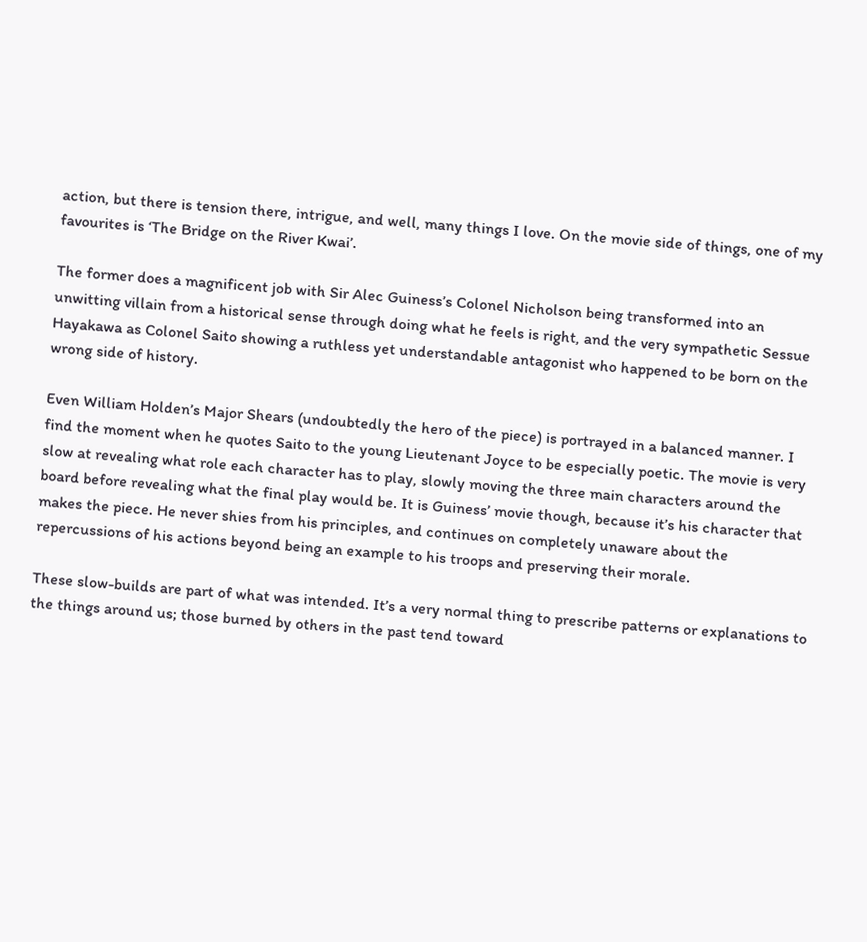action, but there is tension there, intrigue, and well, many things I love. On the movie side of things, one of my favourites is ‘The Bridge on the River Kwai’.

The former does a magnificent job with Sir Alec Guiness’s Colonel Nicholson being transformed into an unwitting villain from a historical sense through doing what he feels is right, and the very sympathetic Sessue Hayakawa as Colonel Saito showing a ruthless yet understandable antagonist who happened to be born on the wrong side of history.

Even William Holden’s Major Shears (undoubtedly the hero of the piece) is portrayed in a balanced manner. I find the moment when he quotes Saito to the young Lieutenant Joyce to be especially poetic. The movie is very slow at revealing what role each character has to play, slowly moving the three main characters around the board before revealing what the final play would be. It is Guiness’ movie though, because it’s his character that makes the piece. He never shies from his principles, and continues on completely unaware about the repercussions of his actions beyond being an example to his troops and preserving their morale.

These slow-builds are part of what was intended. It’s a very normal thing to prescribe patterns or explanations to the things around us; those burned by others in the past tend toward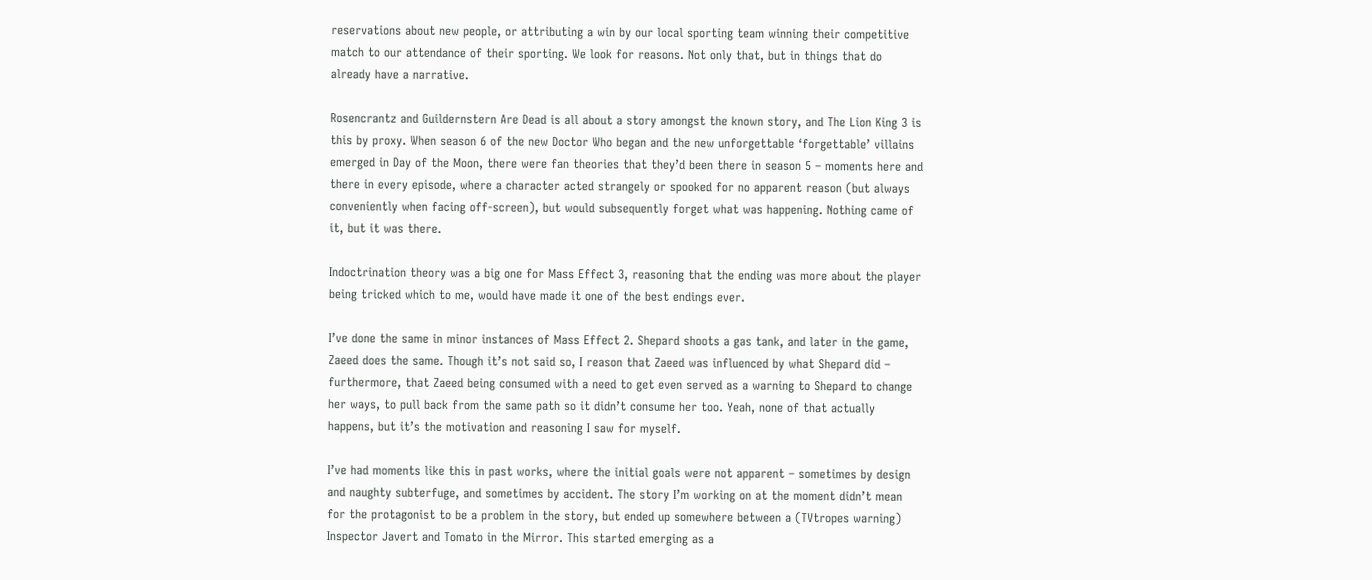reservations about new people, or attributing a win by our local sporting team winning their competitive match to our attendance of their sporting. We look for reasons. Not only that, but in things that do already have a narrative.

Rosencrantz and Guildernstern Are Dead is all about a story amongst the known story, and The Lion King 3 is this by proxy. When season 6 of the new Doctor Who began and the new unforgettable ‘forgettable’ villains emerged in Day of the Moon, there were fan theories that they’d been there in season 5 – moments here and there in every episode, where a character acted strangely or spooked for no apparent reason (but always conveniently when facing off-screen), but would subsequently forget what was happening. Nothing came of it, but it was there.

Indoctrination theory was a big one for Mass Effect 3, reasoning that the ending was more about the player being tricked which to me, would have made it one of the best endings ever.

I’ve done the same in minor instances of Mass Effect 2. Shepard shoots a gas tank, and later in the game, Zaeed does the same. Though it’s not said so, I reason that Zaeed was influenced by what Shepard did – furthermore, that Zaeed being consumed with a need to get even served as a warning to Shepard to change her ways, to pull back from the same path so it didn’t consume her too. Yeah, none of that actually happens, but it’s the motivation and reasoning I saw for myself.

I’ve had moments like this in past works, where the initial goals were not apparent – sometimes by design and naughty subterfuge, and sometimes by accident. The story I’m working on at the moment didn’t mean for the protagonist to be a problem in the story, but ended up somewhere between a (TVtropes warning) Inspector Javert and Tomato in the Mirror. This started emerging as a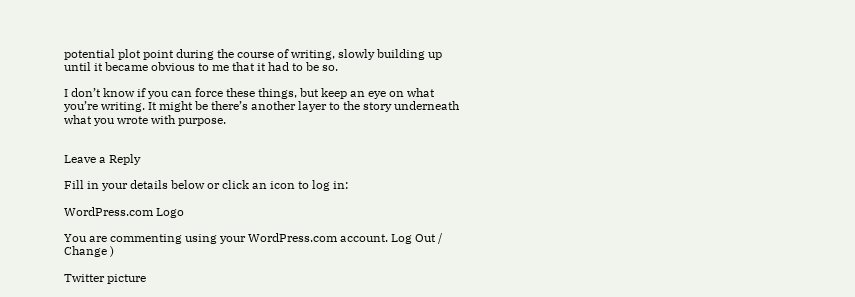potential plot point during the course of writing, slowly building up until it became obvious to me that it had to be so.

I don’t know if you can force these things, but keep an eye on what you’re writing. It might be there’s another layer to the story underneath what you wrote with purpose.


Leave a Reply

Fill in your details below or click an icon to log in:

WordPress.com Logo

You are commenting using your WordPress.com account. Log Out / Change )

Twitter picture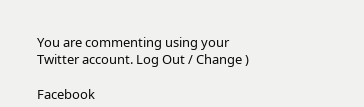You are commenting using your Twitter account. Log Out / Change )

Facebook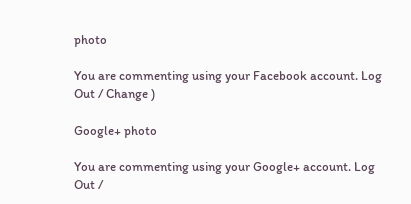photo

You are commenting using your Facebook account. Log Out / Change )

Google+ photo

You are commenting using your Google+ account. Log Out /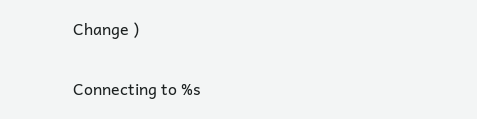Change )

Connecting to %s